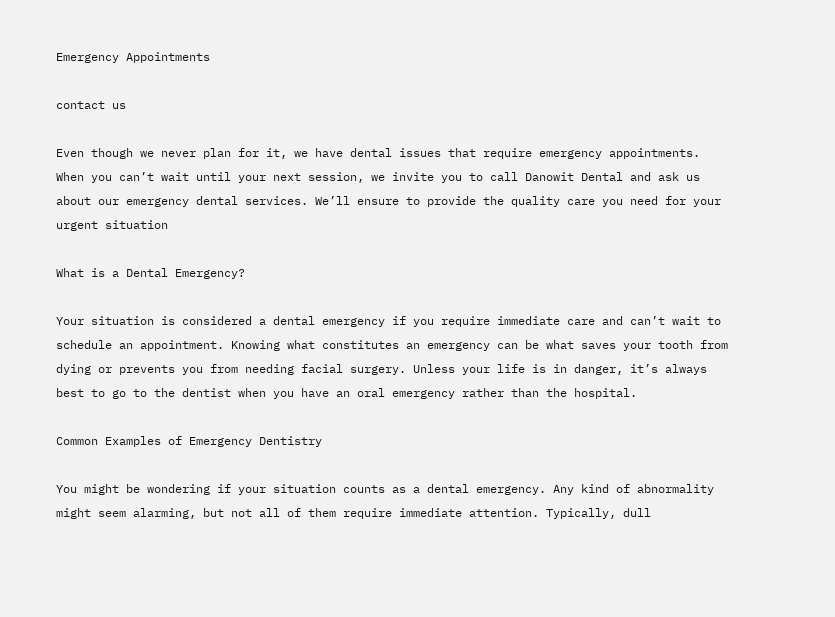Emergency Appointments

contact us

Even though we never plan for it, we have dental issues that require emergency appointments. When you can’t wait until your next session, we invite you to call Danowit Dental and ask us about our emergency dental services. We’ll ensure to provide the quality care you need for your urgent situation

What is a Dental Emergency?

Your situation is considered a dental emergency if you require immediate care and can’t wait to schedule an appointment. Knowing what constitutes an emergency can be what saves your tooth from dying or prevents you from needing facial surgery. Unless your life is in danger, it’s always best to go to the dentist when you have an oral emergency rather than the hospital.

Common Examples of Emergency Dentistry

You might be wondering if your situation counts as a dental emergency. Any kind of abnormality might seem alarming, but not all of them require immediate attention. Typically, dull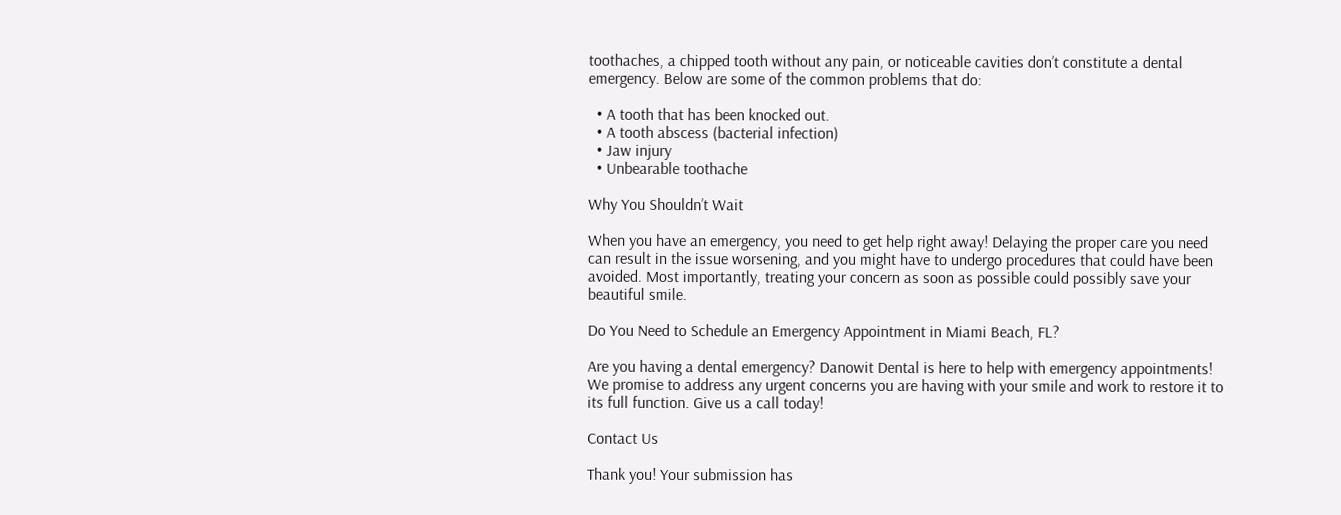toothaches, a chipped tooth without any pain, or noticeable cavities don’t constitute a dental emergency. Below are some of the common problems that do:

  • A tooth that has been knocked out.
  • A tooth abscess (bacterial infection)
  • Jaw injury
  • Unbearable toothache

Why You Shouldn’t Wait

When you have an emergency, you need to get help right away! Delaying the proper care you need can result in the issue worsening, and you might have to undergo procedures that could have been avoided. Most importantly, treating your concern as soon as possible could possibly save your beautiful smile.

Do You Need to Schedule an Emergency Appointment in Miami Beach, FL?

Are you having a dental emergency? Danowit Dental is here to help with emergency appointments! We promise to address any urgent concerns you are having with your smile and work to restore it to its full function. Give us a call today!

Contact Us

Thank you! Your submission has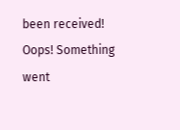been received!
Oops! Something went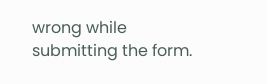wrong while submitting the form.